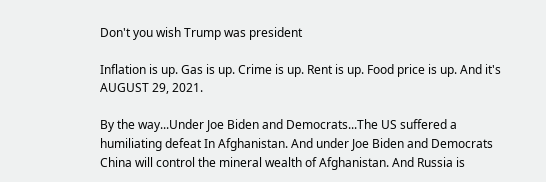Don't you wish Trump was president

Inflation is up. Gas is up. Crime is up. Rent is up. Food price is up. And it's AUGUST 29, 2021.

By the way...Under Joe Biden and Democrats...The US suffered a humiliating defeat In Afghanistan. And under Joe Biden and Democrats China will control the mineral wealth of Afghanistan. And Russia is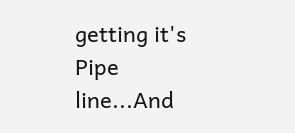getting it's Pipe line...And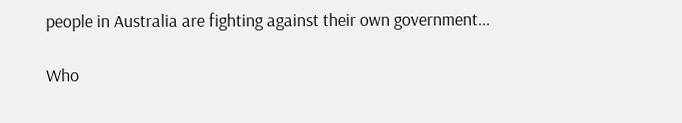people in Australia are fighting against their own government...

Who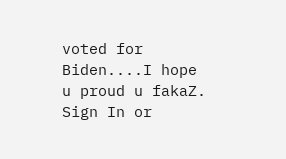voted for Biden....I hope u proud u fakaZ.
Sign In or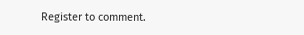Register to comment.